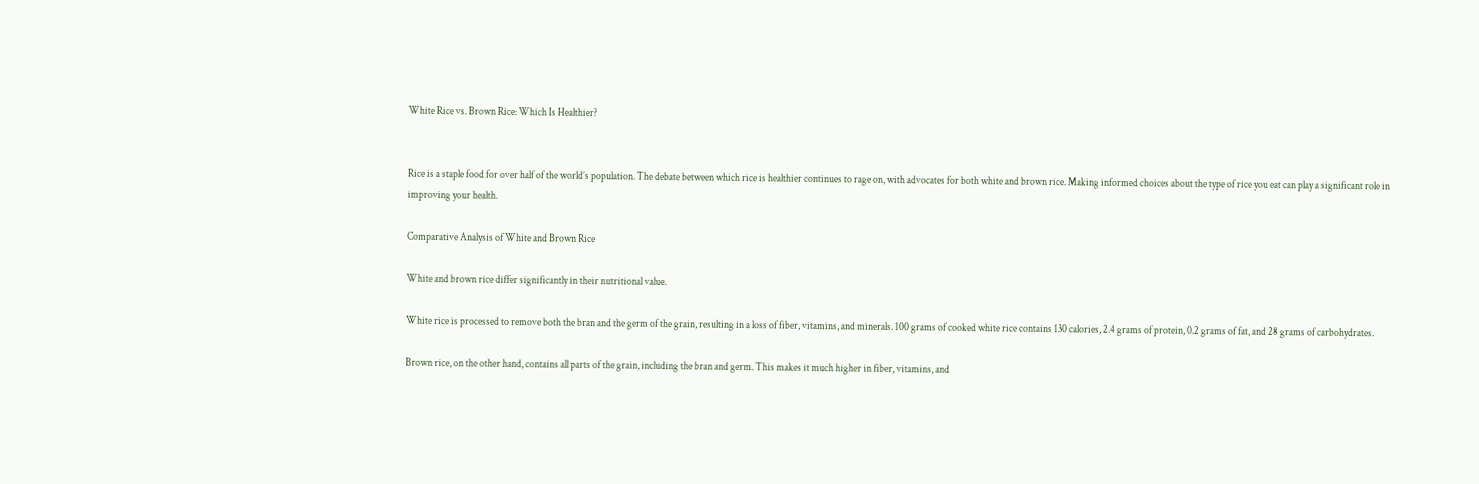White Rice vs. Brown Rice: Which Is Healthier?


Rice is a staple food for over half of the world’s population. The debate between which rice is healthier continues to rage on, with advocates for both white and brown rice. Making informed choices about the type of rice you eat can play a significant role in improving your health.

Comparative Analysis of White and Brown Rice

White and brown rice differ significantly in their nutritional value.

White rice is processed to remove both the bran and the germ of the grain, resulting in a loss of fiber, vitamins, and minerals. 100 grams of cooked white rice contains 130 calories, 2.4 grams of protein, 0.2 grams of fat, and 28 grams of carbohydrates.

Brown rice, on the other hand, contains all parts of the grain, including the bran and germ. This makes it much higher in fiber, vitamins, and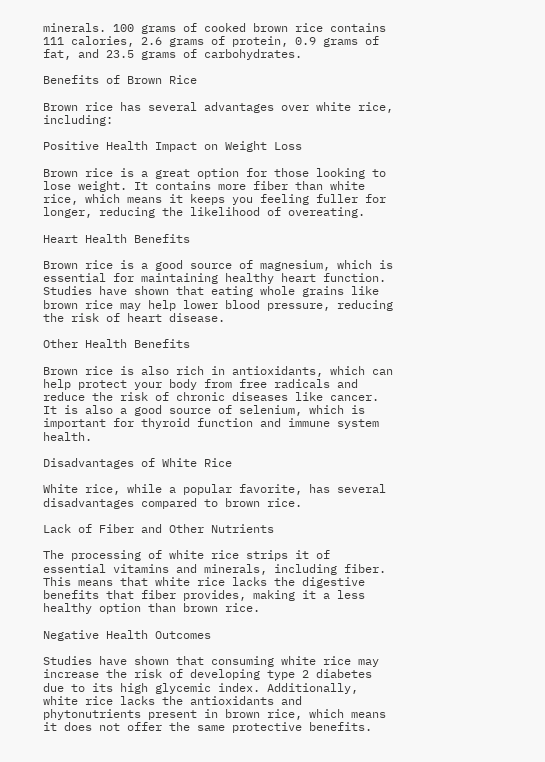minerals. 100 grams of cooked brown rice contains 111 calories, 2.6 grams of protein, 0.9 grams of fat, and 23.5 grams of carbohydrates.

Benefits of Brown Rice

Brown rice has several advantages over white rice, including:

Positive Health Impact on Weight Loss

Brown rice is a great option for those looking to lose weight. It contains more fiber than white rice, which means it keeps you feeling fuller for longer, reducing the likelihood of overeating.

Heart Health Benefits

Brown rice is a good source of magnesium, which is essential for maintaining healthy heart function. Studies have shown that eating whole grains like brown rice may help lower blood pressure, reducing the risk of heart disease.

Other Health Benefits

Brown rice is also rich in antioxidants, which can help protect your body from free radicals and reduce the risk of chronic diseases like cancer. It is also a good source of selenium, which is important for thyroid function and immune system health.

Disadvantages of White Rice

White rice, while a popular favorite, has several disadvantages compared to brown rice.

Lack of Fiber and Other Nutrients

The processing of white rice strips it of essential vitamins and minerals, including fiber. This means that white rice lacks the digestive benefits that fiber provides, making it a less healthy option than brown rice.

Negative Health Outcomes

Studies have shown that consuming white rice may increase the risk of developing type 2 diabetes due to its high glycemic index. Additionally, white rice lacks the antioxidants and phytonutrients present in brown rice, which means it does not offer the same protective benefits.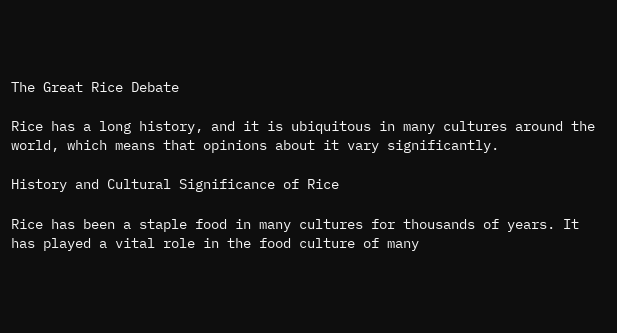The Great Rice Debate

Rice has a long history, and it is ubiquitous in many cultures around the world, which means that opinions about it vary significantly.

History and Cultural Significance of Rice

Rice has been a staple food in many cultures for thousands of years. It has played a vital role in the food culture of many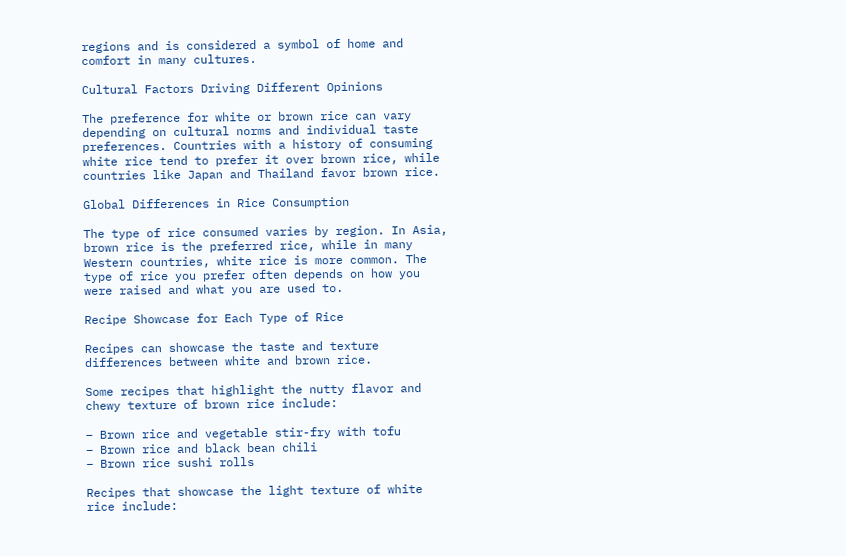regions and is considered a symbol of home and comfort in many cultures.

Cultural Factors Driving Different Opinions

The preference for white or brown rice can vary depending on cultural norms and individual taste preferences. Countries with a history of consuming white rice tend to prefer it over brown rice, while countries like Japan and Thailand favor brown rice.

Global Differences in Rice Consumption

The type of rice consumed varies by region. In Asia, brown rice is the preferred rice, while in many Western countries, white rice is more common. The type of rice you prefer often depends on how you were raised and what you are used to.

Recipe Showcase for Each Type of Rice

Recipes can showcase the taste and texture differences between white and brown rice.

Some recipes that highlight the nutty flavor and chewy texture of brown rice include:

– Brown rice and vegetable stir-fry with tofu
– Brown rice and black bean chili
– Brown rice sushi rolls

Recipes that showcase the light texture of white rice include: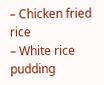– Chicken fried rice
– White rice pudding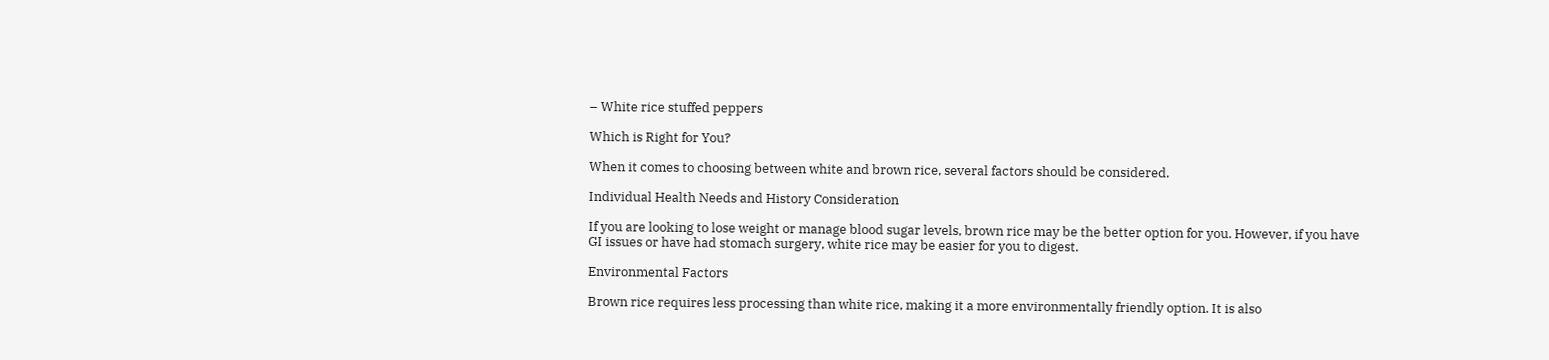– White rice stuffed peppers

Which is Right for You?

When it comes to choosing between white and brown rice, several factors should be considered.

Individual Health Needs and History Consideration

If you are looking to lose weight or manage blood sugar levels, brown rice may be the better option for you. However, if you have GI issues or have had stomach surgery, white rice may be easier for you to digest.

Environmental Factors

Brown rice requires less processing than white rice, making it a more environmentally friendly option. It is also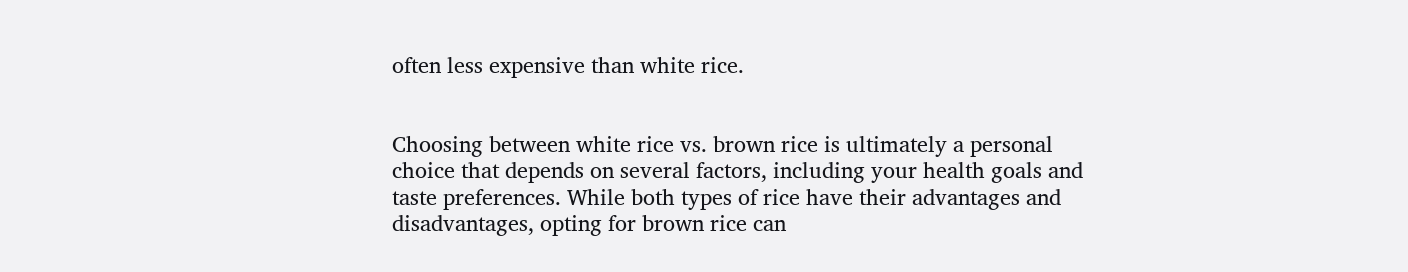often less expensive than white rice.


Choosing between white rice vs. brown rice is ultimately a personal choice that depends on several factors, including your health goals and taste preferences. While both types of rice have their advantages and disadvantages, opting for brown rice can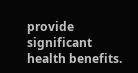provide significant health benefits.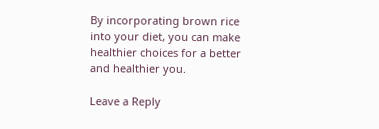By incorporating brown rice into your diet, you can make healthier choices for a better and healthier you.

Leave a Reply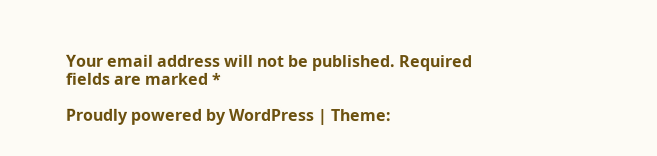Your email address will not be published. Required fields are marked *

Proudly powered by WordPress | Theme: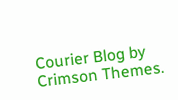Courier Blog by Crimson Themes.